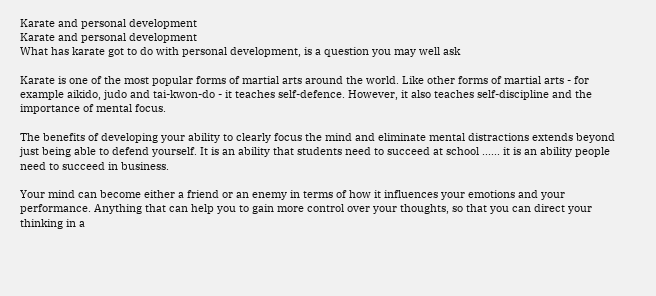Karate and personal development
Karate and personal development
What has karate got to do with personal development, is a question you may well ask

Karate is one of the most popular forms of martial arts around the world. Like other forms of martial arts - for example aikido, judo and tai-kwon-do - it teaches self-defence. However, it also teaches self-discipline and the importance of mental focus.

The benefits of developing your ability to clearly focus the mind and eliminate mental distractions extends beyond just being able to defend yourself. It is an ability that students need to succeed at school ...... it is an ability people need to succeed in business.

Your mind can become either a friend or an enemy in terms of how it influences your emotions and your performance. Anything that can help you to gain more control over your thoughts, so that you can direct your thinking in a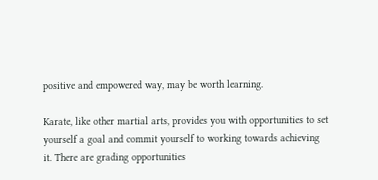positive and empowered way, may be worth learning.

Karate, like other martial arts, provides you with opportunities to set yourself a goal and commit yourself to working towards achieving it. There are grading opportunities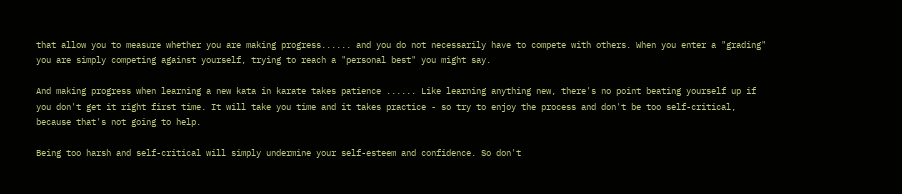that allow you to measure whether you are making progress...... and you do not necessarily have to compete with others. When you enter a "grading" you are simply competing against yourself, trying to reach a "personal best" you might say.

And making progress when learning a new kata in karate takes patience ...... Like learning anything new, there's no point beating yourself up if you don't get it right first time. It will take you time and it takes practice - so try to enjoy the process and don't be too self-critical, because that's not going to help.

Being too harsh and self-critical will simply undermine your self-esteem and confidence. So don't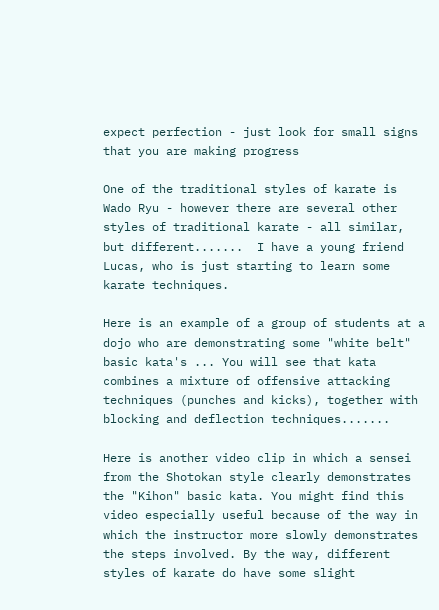expect perfection - just look for small signs that you are making progress

One of the traditional styles of karate is Wado Ryu - however there are several other styles of traditional karate - all similar, but different.......  I have a young friend Lucas, who is just starting to learn some karate techniques.

Here is an example of a group of students at a dojo who are demonstrating some "white belt" basic kata's ... You will see that kata combines a mixture of offensive attacking techniques (punches and kicks), together with blocking and deflection techniques.......

Here is another video clip in which a sensei from the Shotokan style clearly demonstrates the "Kihon" basic kata. You might find this video especially useful because of the way in which the instructor more slowly demonstrates the steps involved. By the way, different styles of karate do have some slight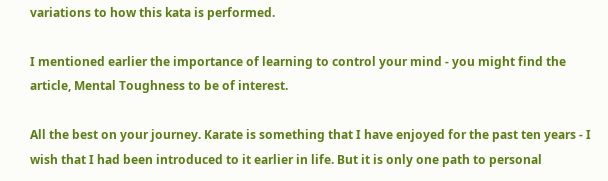variations to how this kata is performed.

I mentioned earlier the importance of learning to control your mind - you might find the article, Mental Toughness to be of interest.

All the best on your journey. Karate is something that I have enjoyed for the past ten years - I wish that I had been introduced to it earlier in life. But it is only one path to personal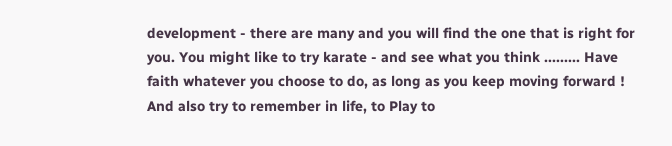development - there are many and you will find the one that is right for you. You might like to try karate - and see what you think ......... Have faith whatever you choose to do, as long as you keep moving forward ! And also try to remember in life, to Play to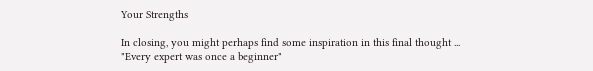Your Strengths

In closing, you might perhaps find some inspiration in this final thought ...
"Every expert was once a beginner"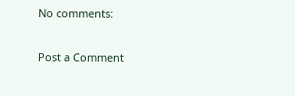No comments:

Post a Comment